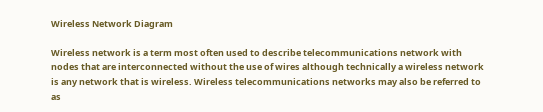Wireless Network Diagram

Wireless network is a term most often used to describe telecommunications network with nodes that are interconnected without the use of wires although technically a wireless network is any network that is wireless. Wireless telecommunications networks may also be referred to as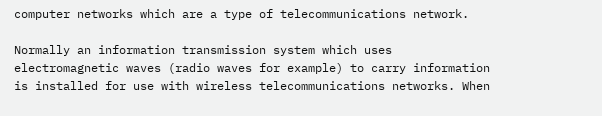computer networks which are a type of telecommunications network.

Normally an information transmission system which uses electromagnetic waves (radio waves for example) to carry information is installed for use with wireless telecommunications networks. When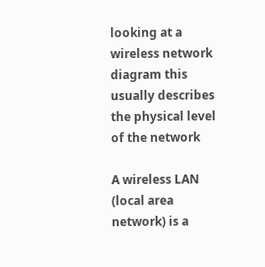looking at a wireless network diagram this usually describes the physical level of the network

A wireless LAN (local area network) is a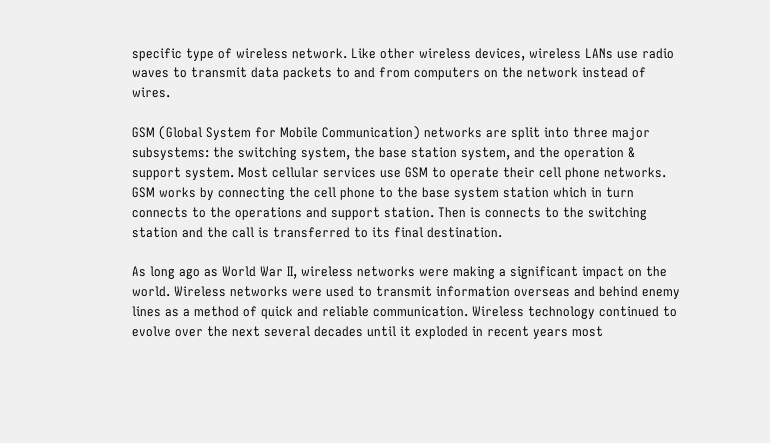specific type of wireless network. Like other wireless devices, wireless LANs use radio waves to transmit data packets to and from computers on the network instead of wires.

GSM (Global System for Mobile Communication) networks are split into three major subsystems: the switching system, the base station system, and the operation & support system. Most cellular services use GSM to operate their cell phone networks. GSM works by connecting the cell phone to the base system station which in turn connects to the operations and support station. Then is connects to the switching station and the call is transferred to its final destination.

As long ago as World War II, wireless networks were making a significant impact on the world. Wireless networks were used to transmit information overseas and behind enemy lines as a method of quick and reliable communication. Wireless technology continued to evolve over the next several decades until it exploded in recent years most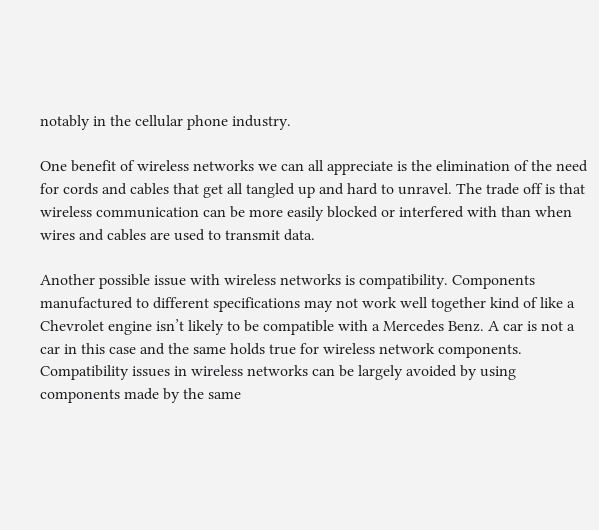notably in the cellular phone industry.

One benefit of wireless networks we can all appreciate is the elimination of the need for cords and cables that get all tangled up and hard to unravel. The trade off is that wireless communication can be more easily blocked or interfered with than when wires and cables are used to transmit data.

Another possible issue with wireless networks is compatibility. Components manufactured to different specifications may not work well together kind of like a Chevrolet engine isn’t likely to be compatible with a Mercedes Benz. A car is not a car in this case and the same holds true for wireless network components. Compatibility issues in wireless networks can be largely avoided by using components made by the same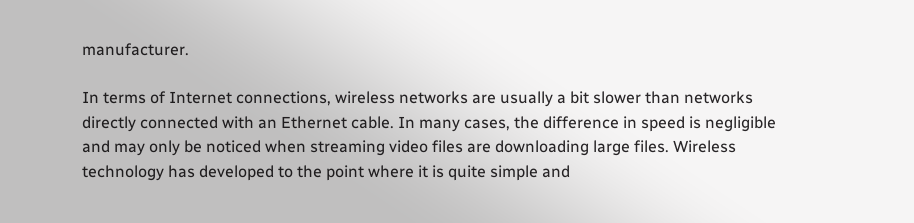manufacturer.

In terms of Internet connections, wireless networks are usually a bit slower than networks directly connected with an Ethernet cable. In many cases, the difference in speed is negligible and may only be noticed when streaming video files are downloading large files. Wireless technology has developed to the point where it is quite simple and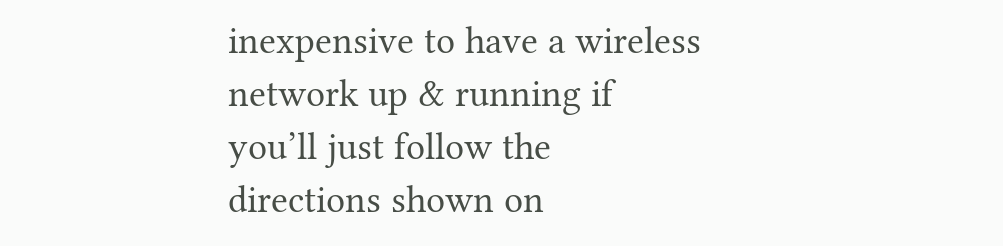inexpensive to have a wireless network up & running if you’ll just follow the directions shown on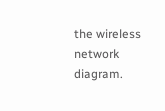the wireless network diagram.